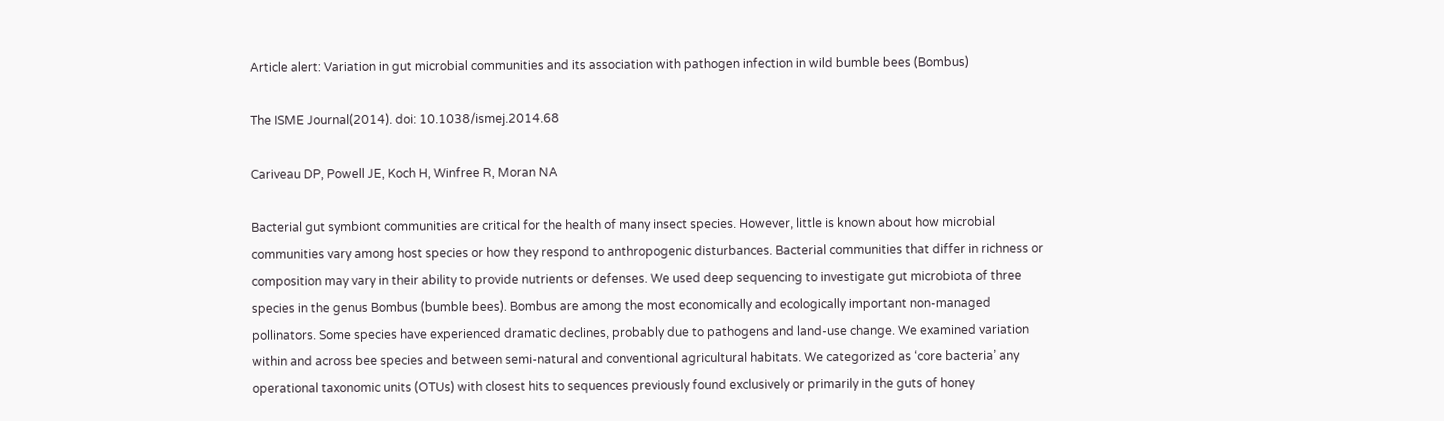Article alert: Variation in gut microbial communities and its association with pathogen infection in wild bumble bees (Bombus)

The ISME Journal(2014). doi: 10.1038/ismej.2014.68

Cariveau DP, Powell JE, Koch H, Winfree R, Moran NA

Bacterial gut symbiont communities are critical for the health of many insect species. However, little is known about how microbial communities vary among host species or how they respond to anthropogenic disturbances. Bacterial communities that differ in richness or composition may vary in their ability to provide nutrients or defenses. We used deep sequencing to investigate gut microbiota of three species in the genus Bombus (bumble bees). Bombus are among the most economically and ecologically important non-managed pollinators. Some species have experienced dramatic declines, probably due to pathogens and land-use change. We examined variation within and across bee species and between semi-natural and conventional agricultural habitats. We categorized as ‘core bacteria’ any operational taxonomic units (OTUs) with closest hits to sequences previously found exclusively or primarily in the guts of honey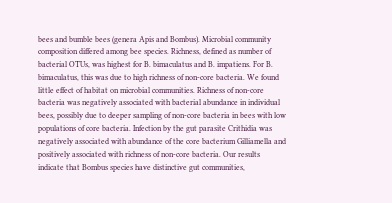bees and bumble bees (genera Apis and Bombus). Microbial community composition differed among bee species. Richness, defined as number of bacterial OTUs, was highest for B. bimaculatus and B. impatiens. For B. bimaculatus, this was due to high richness of non-core bacteria. We found little effect of habitat on microbial communities. Richness of non-core bacteria was negatively associated with bacterial abundance in individual bees, possibly due to deeper sampling of non-core bacteria in bees with low populations of core bacteria. Infection by the gut parasite Crithidia was negatively associated with abundance of the core bacterium Gilliamella and positively associated with richness of non-core bacteria. Our results indicate that Bombus species have distinctive gut communities,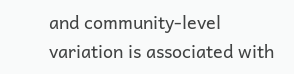and community-level variation is associated with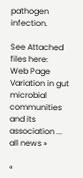pathogen infection.

See Attached files here:
Web Page Variation in gut microbial communities and its association ...
all news »

«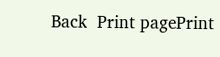Back  Print pagePrint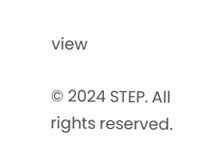view

© 2024 STEP. All rights reserved.